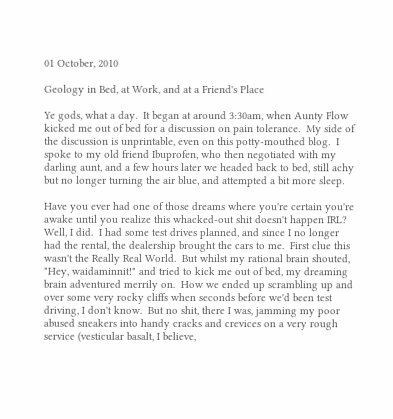01 October, 2010

Geology in Bed, at Work, and at a Friend's Place

Ye gods, what a day.  It began at around 3:30am, when Aunty Flow kicked me out of bed for a discussion on pain tolerance.  My side of the discussion is unprintable, even on this potty-mouthed blog.  I spoke to my old friend Ibuprofen, who then negotiated with my darling aunt, and a few hours later we headed back to bed, still achy but no longer turning the air blue, and attempted a bit more sleep.

Have you ever had one of those dreams where you're certain you're awake until you realize this whacked-out shit doesn't happen IRL?  Well, I did.  I had some test drives planned, and since I no longer had the rental, the dealership brought the cars to me.  First clue this wasn't the Really Real World.  But whilst my rational brain shouted, "Hey, waidaminnit!" and tried to kick me out of bed, my dreaming brain adventured merrily on.  How we ended up scrambling up and over some very rocky cliffs when seconds before we'd been test driving, I don't know.  But no shit, there I was, jamming my poor abused sneakers into handy cracks and crevices on a very rough service (vesticular basalt, I believe,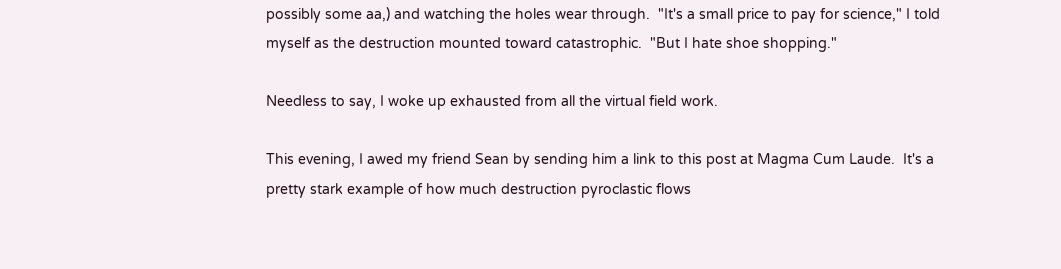possibly some aa,) and watching the holes wear through.  "It's a small price to pay for science," I told myself as the destruction mounted toward catastrophic.  "But I hate shoe shopping."

Needless to say, I woke up exhausted from all the virtual field work.

This evening, I awed my friend Sean by sending him a link to this post at Magma Cum Laude.  It's a pretty stark example of how much destruction pyroclastic flows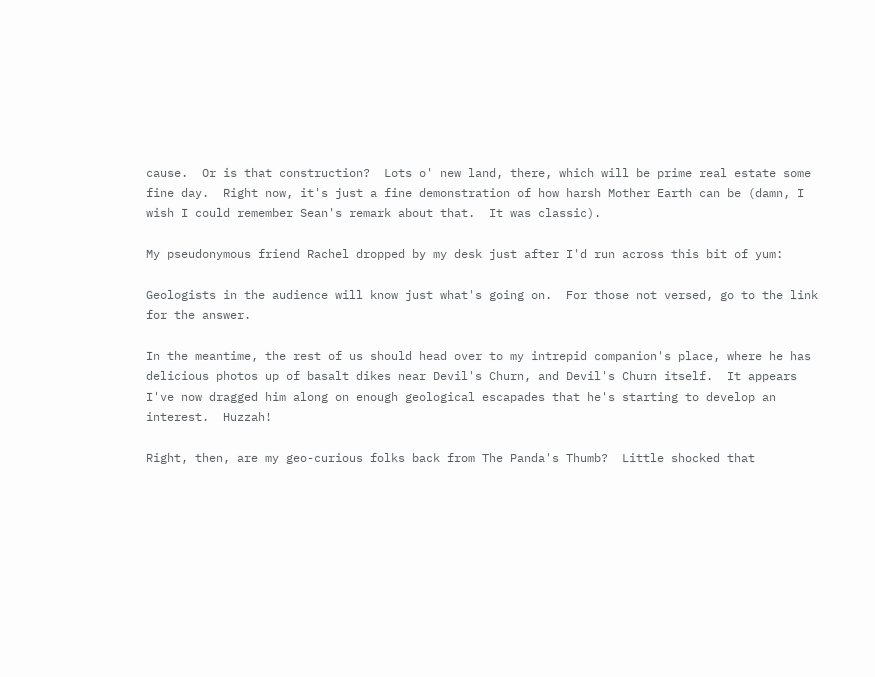cause.  Or is that construction?  Lots o' new land, there, which will be prime real estate some fine day.  Right now, it's just a fine demonstration of how harsh Mother Earth can be (damn, I wish I could remember Sean's remark about that.  It was classic).

My pseudonymous friend Rachel dropped by my desk just after I'd run across this bit of yum:

Geologists in the audience will know just what's going on.  For those not versed, go to the link for the answer.

In the meantime, the rest of us should head over to my intrepid companion's place, where he has delicious photos up of basalt dikes near Devil's Churn, and Devil's Churn itself.  It appears I've now dragged him along on enough geological escapades that he's starting to develop an interest.  Huzzah!

Right, then, are my geo-curious folks back from The Panda's Thumb?  Little shocked that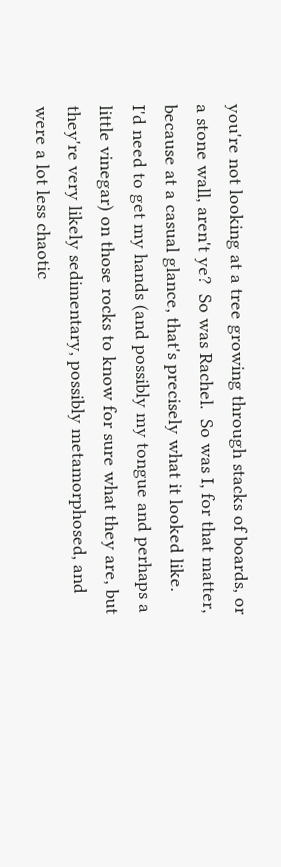you're not looking at a tree growing through stacks of boards, or a stone wall, aren't ye?  So was Rachel.  So was I, for that matter, because at a casual glance, that's precisely what it looked like.  I'd need to get my hands (and possibly my tongue and perhaps a little vinegar) on those rocks to know for sure what they are, but they're very likely sedimentary, possibly metamorphosed, and were a lot less chaotic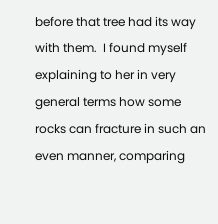before that tree had its way with them.  I found myself explaining to her in very general terms how some rocks can fracture in such an even manner, comparing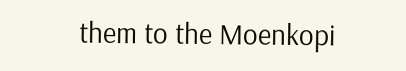them to the Moenkopi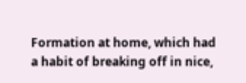Formation at home, which had a habit of breaking off in nice,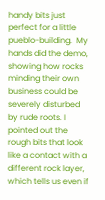handy bits just perfect for a little pueblo-building.  My hands did the demo, showing how rocks minding their own business could be severely disturbed by rude roots. I pointed out the rough bits that look like a contact with a different rock layer, which tells us even if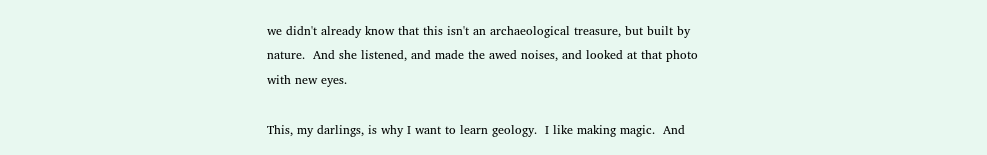we didn't already know that this isn't an archaeological treasure, but built by nature.  And she listened, and made the awed noises, and looked at that photo with new eyes.

This, my darlings, is why I want to learn geology.  I like making magic.  And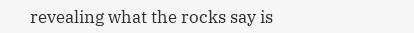revealing what the rocks say is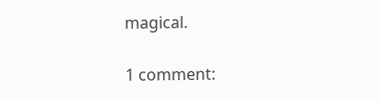magical.

1 comment: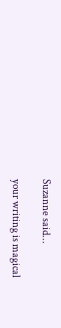Suzanne said...

your writing is magical